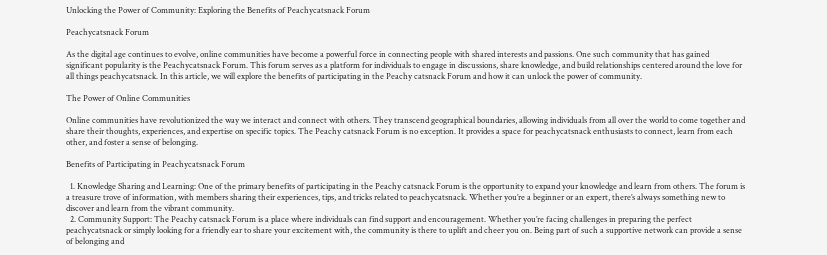Unlocking the Power of Community: Exploring the Benefits of Peachycatsnack Forum

Peachycatsnack Forum

As the digital age continues to evolve, online communities have become a powerful force in connecting people with shared interests and passions. One such community that has gained significant popularity is the Peachycatsnack Forum. This forum serves as a platform for individuals to engage in discussions, share knowledge, and build relationships centered around the love for all things peachycatsnack. In this article, we will explore the benefits of participating in the Peachy catsnack Forum and how it can unlock the power of community.

The Power of Online Communities

Online communities have revolutionized the way we interact and connect with others. They transcend geographical boundaries, allowing individuals from all over the world to come together and share their thoughts, experiences, and expertise on specific topics. The Peachy catsnack Forum is no exception. It provides a space for peachycatsnack enthusiasts to connect, learn from each other, and foster a sense of belonging.

Benefits of Participating in Peachycatsnack Forum

  1. Knowledge Sharing and Learning: One of the primary benefits of participating in the Peachy catsnack Forum is the opportunity to expand your knowledge and learn from others. The forum is a treasure trove of information, with members sharing their experiences, tips, and tricks related to peachycatsnack. Whether you’re a beginner or an expert, there’s always something new to discover and learn from the vibrant community.
  2. Community Support: The Peachy catsnack Forum is a place where individuals can find support and encouragement. Whether you’re facing challenges in preparing the perfect peachycatsnack or simply looking for a friendly ear to share your excitement with, the community is there to uplift and cheer you on. Being part of such a supportive network can provide a sense of belonging and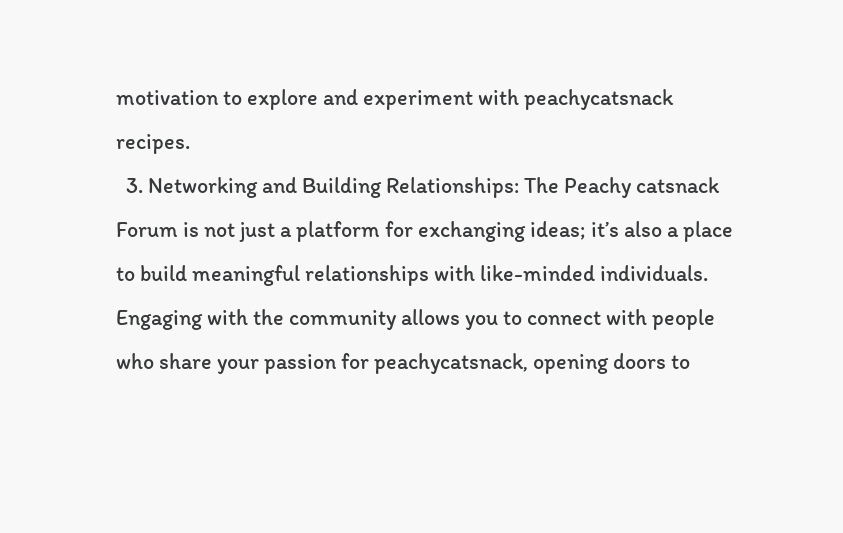motivation to explore and experiment with peachycatsnack recipes.
  3. Networking and Building Relationships: The Peachy catsnack Forum is not just a platform for exchanging ideas; it’s also a place to build meaningful relationships with like-minded individuals. Engaging with the community allows you to connect with people who share your passion for peachycatsnack, opening doors to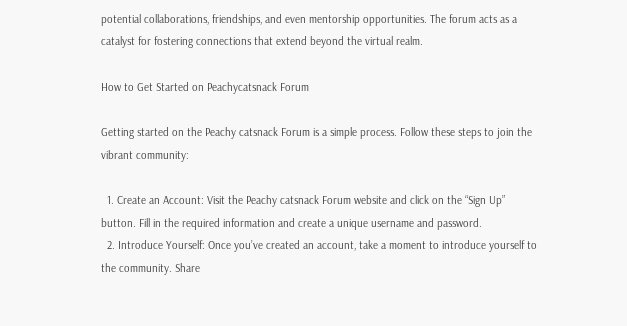potential collaborations, friendships, and even mentorship opportunities. The forum acts as a catalyst for fostering connections that extend beyond the virtual realm.

How to Get Started on Peachycatsnack Forum

Getting started on the Peachy catsnack Forum is a simple process. Follow these steps to join the vibrant community:

  1. Create an Account: Visit the Peachy catsnack Forum website and click on the “Sign Up” button. Fill in the required information and create a unique username and password.
  2. Introduce Yourself: Once you’ve created an account, take a moment to introduce yourself to the community. Share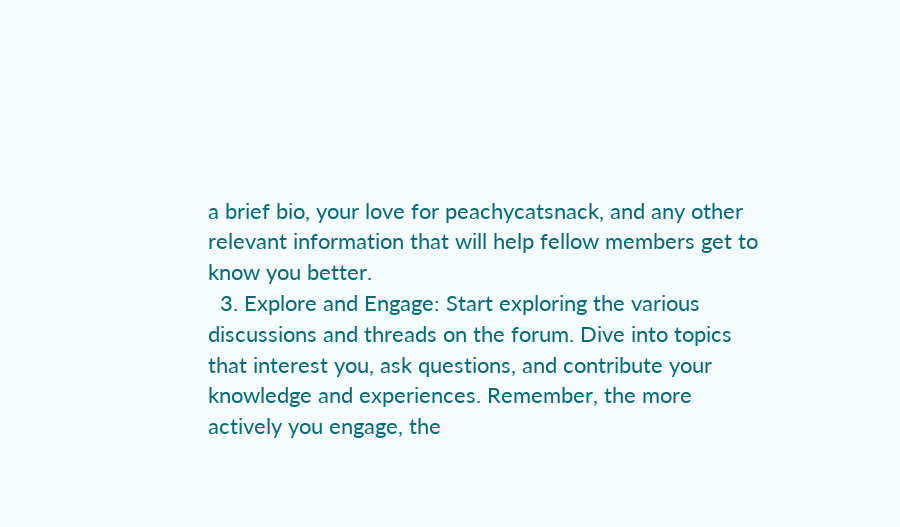a brief bio, your love for peachycatsnack, and any other relevant information that will help fellow members get to know you better.
  3. Explore and Engage: Start exploring the various discussions and threads on the forum. Dive into topics that interest you, ask questions, and contribute your knowledge and experiences. Remember, the more actively you engage, the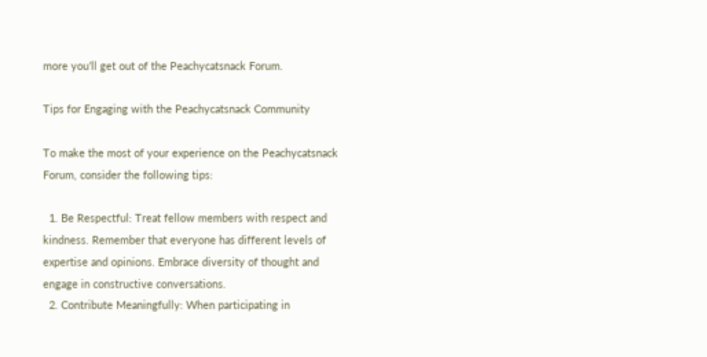more you’ll get out of the Peachycatsnack Forum.

Tips for Engaging with the Peachycatsnack Community

To make the most of your experience on the Peachycatsnack Forum, consider the following tips:

  1. Be Respectful: Treat fellow members with respect and kindness. Remember that everyone has different levels of expertise and opinions. Embrace diversity of thought and engage in constructive conversations.
  2. Contribute Meaningfully: When participating in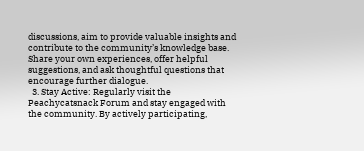discussions, aim to provide valuable insights and contribute to the community’s knowledge base. Share your own experiences, offer helpful suggestions, and ask thoughtful questions that encourage further dialogue.
  3. Stay Active: Regularly visit the Peachycatsnack Forum and stay engaged with the community. By actively participating,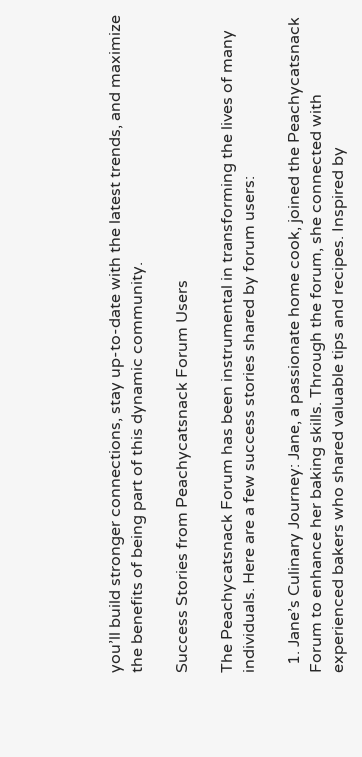you’ll build stronger connections, stay up-to-date with the latest trends, and maximize the benefits of being part of this dynamic community.

Success Stories from Peachycatsnack Forum Users

The Peachycatsnack Forum has been instrumental in transforming the lives of many individuals. Here are a few success stories shared by forum users:

  1. Jane’s Culinary Journey: Jane, a passionate home cook, joined the Peachycatsnack Forum to enhance her baking skills. Through the forum, she connected with experienced bakers who shared valuable tips and recipes. Inspired by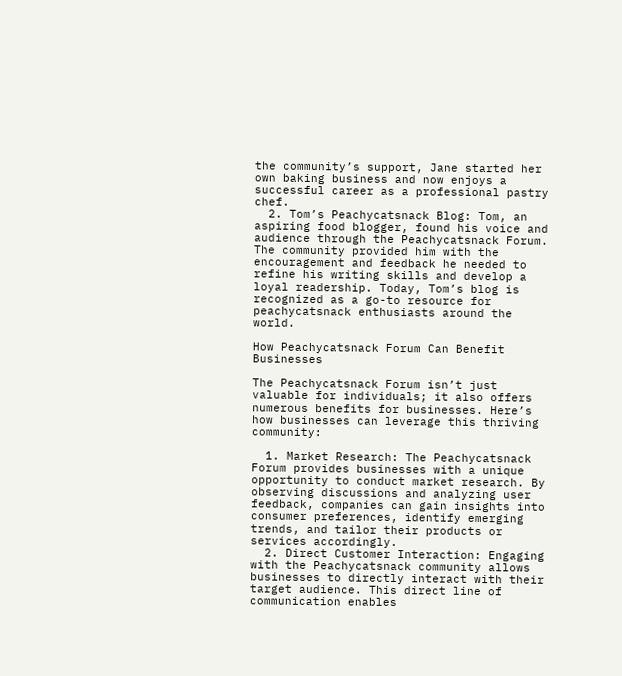the community’s support, Jane started her own baking business and now enjoys a successful career as a professional pastry chef.
  2. Tom’s Peachycatsnack Blog: Tom, an aspiring food blogger, found his voice and audience through the Peachycatsnack Forum. The community provided him with the encouragement and feedback he needed to refine his writing skills and develop a loyal readership. Today, Tom’s blog is recognized as a go-to resource for peachycatsnack enthusiasts around the world.

How Peachycatsnack Forum Can Benefit Businesses

The Peachycatsnack Forum isn’t just valuable for individuals; it also offers numerous benefits for businesses. Here’s how businesses can leverage this thriving community:

  1. Market Research: The Peachycatsnack Forum provides businesses with a unique opportunity to conduct market research. By observing discussions and analyzing user feedback, companies can gain insights into consumer preferences, identify emerging trends, and tailor their products or services accordingly.
  2. Direct Customer Interaction: Engaging with the Peachycatsnack community allows businesses to directly interact with their target audience. This direct line of communication enables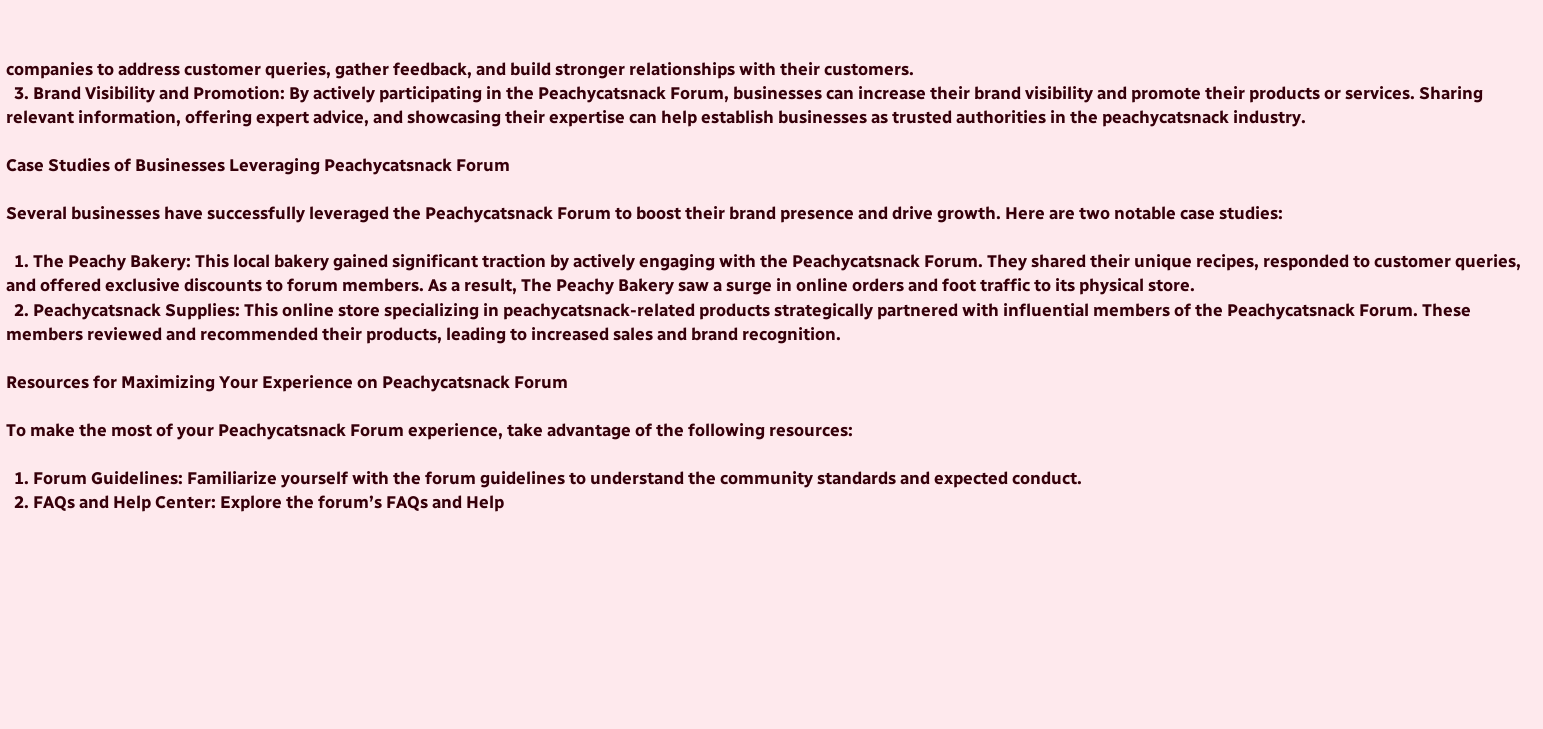companies to address customer queries, gather feedback, and build stronger relationships with their customers.
  3. Brand Visibility and Promotion: By actively participating in the Peachycatsnack Forum, businesses can increase their brand visibility and promote their products or services. Sharing relevant information, offering expert advice, and showcasing their expertise can help establish businesses as trusted authorities in the peachycatsnack industry.

Case Studies of Businesses Leveraging Peachycatsnack Forum

Several businesses have successfully leveraged the Peachycatsnack Forum to boost their brand presence and drive growth. Here are two notable case studies:

  1. The Peachy Bakery: This local bakery gained significant traction by actively engaging with the Peachycatsnack Forum. They shared their unique recipes, responded to customer queries, and offered exclusive discounts to forum members. As a result, The Peachy Bakery saw a surge in online orders and foot traffic to its physical store.
  2. Peachycatsnack Supplies: This online store specializing in peachycatsnack-related products strategically partnered with influential members of the Peachycatsnack Forum. These members reviewed and recommended their products, leading to increased sales and brand recognition.

Resources for Maximizing Your Experience on Peachycatsnack Forum

To make the most of your Peachycatsnack Forum experience, take advantage of the following resources:

  1. Forum Guidelines: Familiarize yourself with the forum guidelines to understand the community standards and expected conduct.
  2. FAQs and Help Center: Explore the forum’s FAQs and Help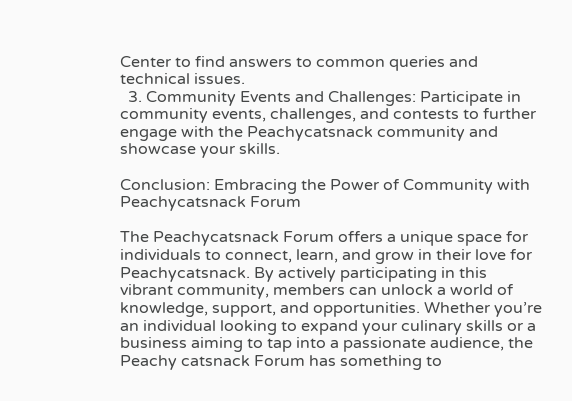Center to find answers to common queries and technical issues.
  3. Community Events and Challenges: Participate in community events, challenges, and contests to further engage with the Peachycatsnack community and showcase your skills.

Conclusion: Embracing the Power of Community with Peachycatsnack Forum

The Peachycatsnack Forum offers a unique space for individuals to connect, learn, and grow in their love for Peachycatsnack. By actively participating in this vibrant community, members can unlock a world of knowledge, support, and opportunities. Whether you’re an individual looking to expand your culinary skills or a business aiming to tap into a passionate audience, the Peachy catsnack Forum has something to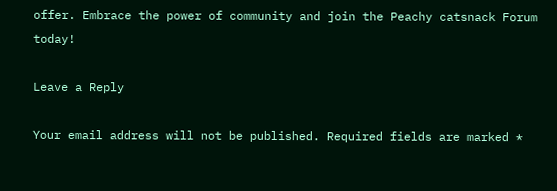offer. Embrace the power of community and join the Peachy catsnack Forum today!

Leave a Reply

Your email address will not be published. Required fields are marked *